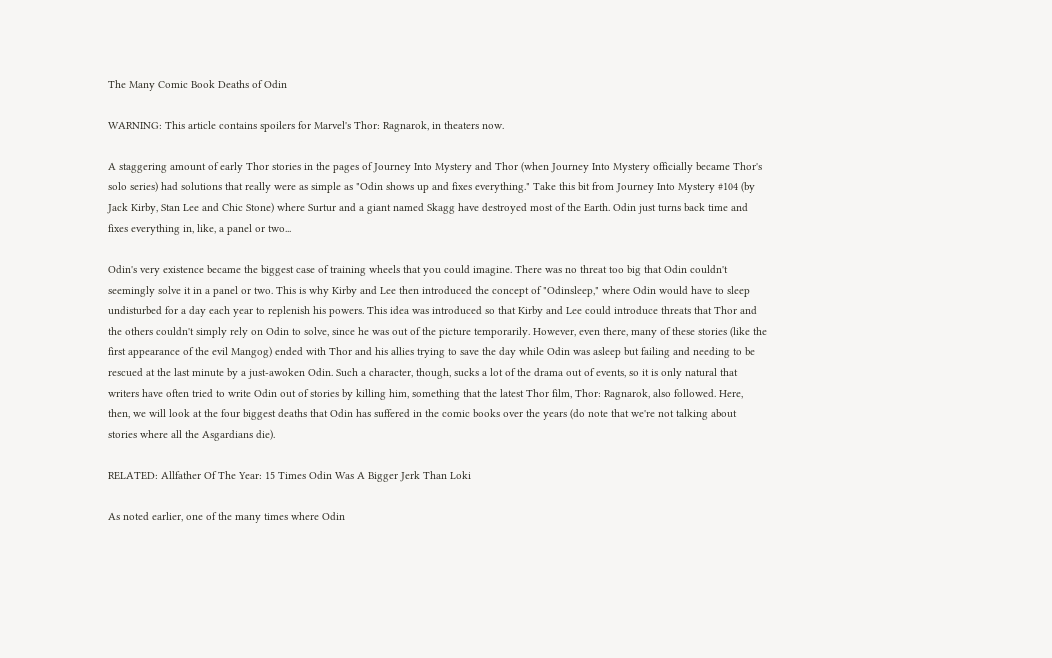The Many Comic Book Deaths of Odin

WARNING: This article contains spoilers for Marvel's Thor: Ragnarok, in theaters now.

A staggering amount of early Thor stories in the pages of Journey Into Mystery and Thor (when Journey Into Mystery officially became Thor's solo series) had solutions that really were as simple as "Odin shows up and fixes everything." Take this bit from Journey Into Mystery #104 (by Jack Kirby, Stan Lee and Chic Stone) where Surtur and a giant named Skagg have destroyed most of the Earth. Odin just turns back time and fixes everything in, like, a panel or two...

Odin's very existence became the biggest case of training wheels that you could imagine. There was no threat too big that Odin couldn't seemingly solve it in a panel or two. This is why Kirby and Lee then introduced the concept of "Odinsleep," where Odin would have to sleep undisturbed for a day each year to replenish his powers. This idea was introduced so that Kirby and Lee could introduce threats that Thor and the others couldn't simply rely on Odin to solve, since he was out of the picture temporarily. However, even there, many of these stories (like the first appearance of the evil Mangog) ended with Thor and his allies trying to save the day while Odin was asleep but failing and needing to be rescued at the last minute by a just-awoken Odin. Such a character, though, sucks a lot of the drama out of events, so it is only natural that writers have often tried to write Odin out of stories by killing him, something that the latest Thor film, Thor: Ragnarok, also followed. Here, then, we will look at the four biggest deaths that Odin has suffered in the comic books over the years (do note that we're not talking about stories where all the Asgardians die).

RELATED: Allfather Of The Year: 15 Times Odin Was A Bigger Jerk Than Loki

As noted earlier, one of the many times where Odin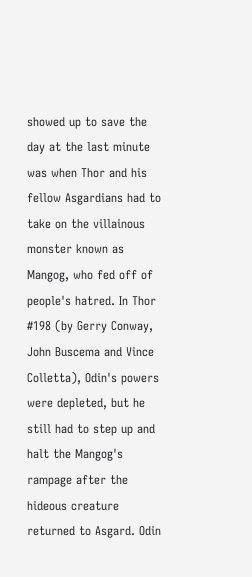showed up to save the day at the last minute was when Thor and his fellow Asgardians had to take on the villainous monster known as Mangog, who fed off of people's hatred. In Thor #198 (by Gerry Conway, John Buscema and Vince Colletta), Odin's powers were depleted, but he still had to step up and halt the Mangog's rampage after the hideous creature returned to Asgard. Odin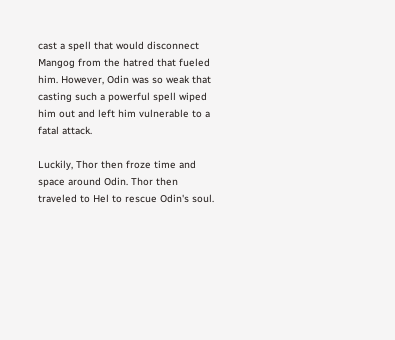cast a spell that would disconnect Mangog from the hatred that fueled him. However, Odin was so weak that casting such a powerful spell wiped him out and left him vulnerable to a fatal attack.

Luckily, Thor then froze time and space around Odin. Thor then traveled to Hel to rescue Odin's soul.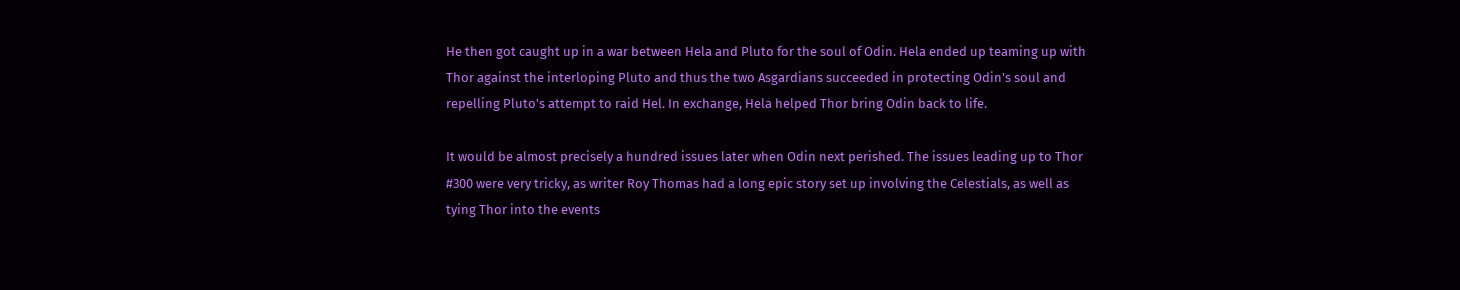He then got caught up in a war between Hela and Pluto for the soul of Odin. Hela ended up teaming up with Thor against the interloping Pluto and thus the two Asgardians succeeded in protecting Odin's soul and repelling Pluto's attempt to raid Hel. In exchange, Hela helped Thor bring Odin back to life.

It would be almost precisely a hundred issues later when Odin next perished. The issues leading up to Thor #300 were very tricky, as writer Roy Thomas had a long epic story set up involving the Celestials, as well as tying Thor into the events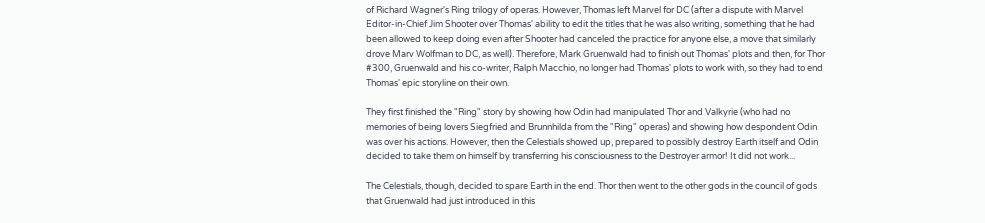of Richard Wagner's Ring trilogy of operas. However, Thomas left Marvel for DC (after a dispute with Marvel Editor-in-Chief Jim Shooter over Thomas' ability to edit the titles that he was also writing, something that he had been allowed to keep doing even after Shooter had canceled the practice for anyone else, a move that similarly drove Marv Wolfman to DC, as well). Therefore, Mark Gruenwald had to finish out Thomas' plots and then, for Thor #300, Gruenwald and his co-writer, Ralph Macchio, no longer had Thomas' plots to work with, so they had to end Thomas' epic storyline on their own.

They first finished the "Ring" story by showing how Odin had manipulated Thor and Valkyrie (who had no memories of being lovers Siegfried and Brunnhilda from the "Ring" operas) and showing how despondent Odin was over his actions. However, then the Celestials showed up, prepared to possibly destroy Earth itself and Odin decided to take them on himself by transferring his consciousness to the Destroyer armor! It did not work...

The Celestials, though, decided to spare Earth in the end. Thor then went to the other gods in the council of gods that Gruenwald had just introduced in this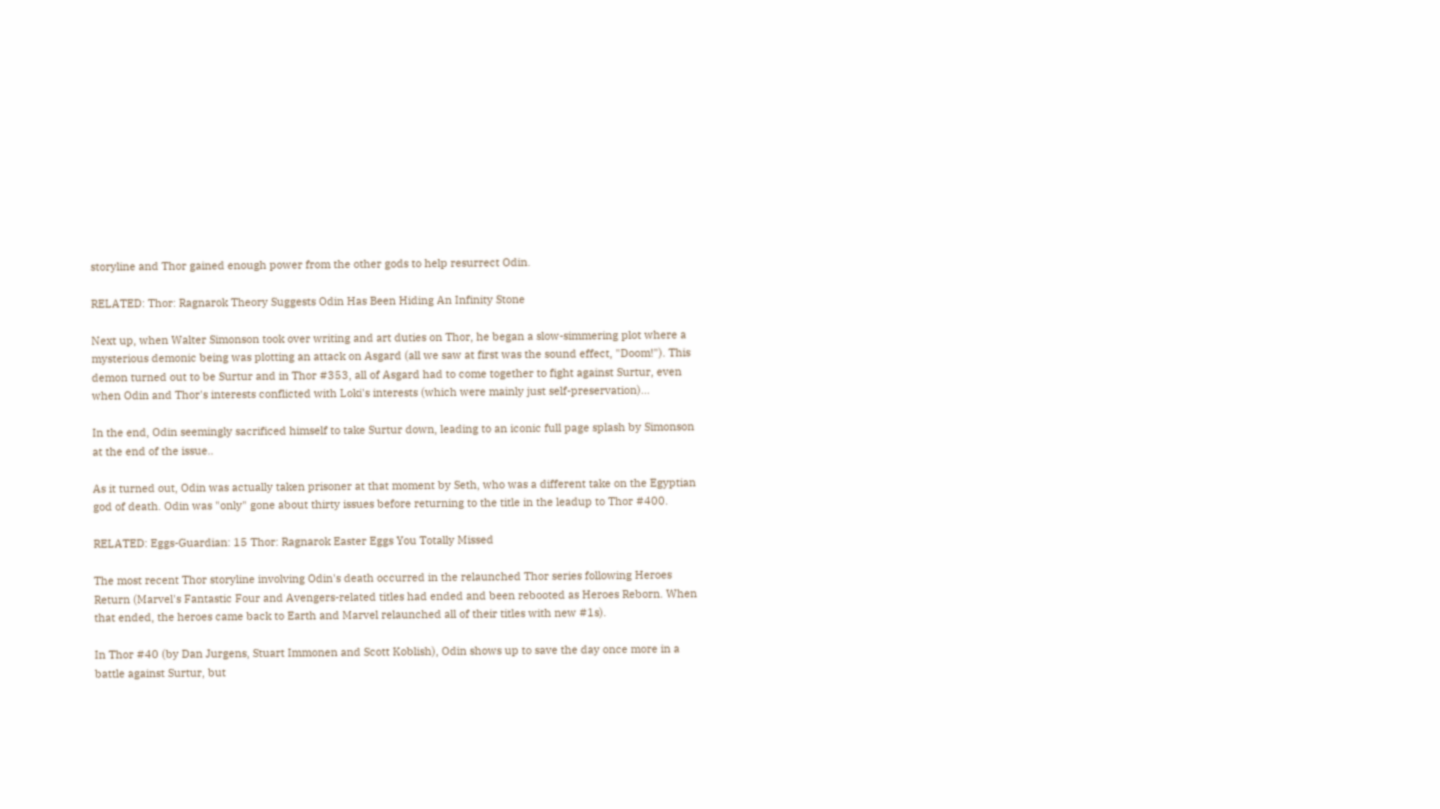storyline and Thor gained enough power from the other gods to help resurrect Odin.

RELATED: Thor: Ragnarok Theory Suggests Odin Has Been Hiding An Infinity Stone

Next up, when Walter Simonson took over writing and art duties on Thor, he began a slow-simmering plot where a mysterious demonic being was plotting an attack on Asgard (all we saw at first was the sound effect, "Doom!"). This demon turned out to be Surtur and in Thor #353, all of Asgard had to come together to fight against Surtur, even when Odin and Thor's interests conflicted with Loki's interests (which were mainly just self-preservation)...

In the end, Odin seemingly sacrificed himself to take Surtur down, leading to an iconic full page splash by Simonson at the end of the issue..

As it turned out, Odin was actually taken prisoner at that moment by Seth, who was a different take on the Egyptian god of death. Odin was "only" gone about thirty issues before returning to the title in the leadup to Thor #400.

RELATED: Eggs-Guardian: 15 Thor: Ragnarok Easter Eggs You Totally Missed

The most recent Thor storyline involving Odin's death occurred in the relaunched Thor series following Heroes Return (Marvel's Fantastic Four and Avengers-related titles had ended and been rebooted as Heroes Reborn. When that ended, the heroes came back to Earth and Marvel relaunched all of their titles with new #1s).

In Thor #40 (by Dan Jurgens, Stuart Immonen and Scott Koblish), Odin shows up to save the day once more in a battle against Surtur, but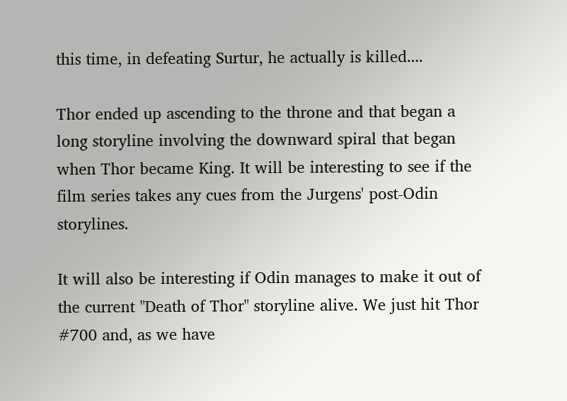this time, in defeating Surtur, he actually is killed....

Thor ended up ascending to the throne and that began a long storyline involving the downward spiral that began when Thor became King. It will be interesting to see if the film series takes any cues from the Jurgens' post-Odin storylines.

It will also be interesting if Odin manages to make it out of the current "Death of Thor" storyline alive. We just hit Thor #700 and, as we have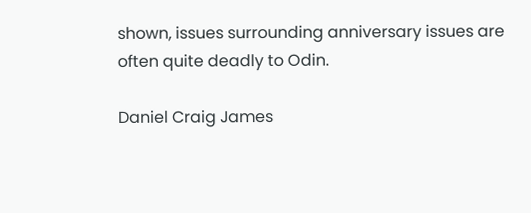shown, issues surrounding anniversary issues are often quite deadly to Odin.

Daniel Craig James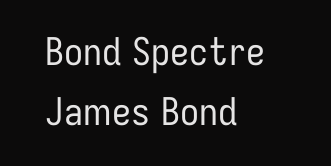Bond Spectre
James Bond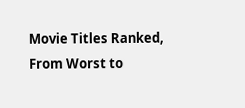Movie Titles Ranked, From Worst to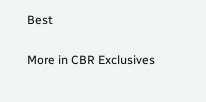Best

More in CBR Exclusives